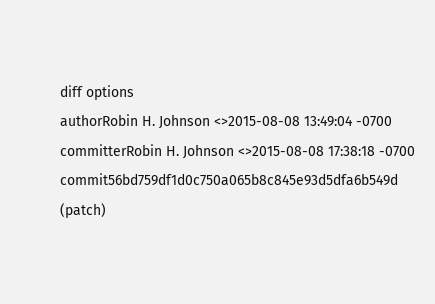diff options
authorRobin H. Johnson <>2015-08-08 13:49:04 -0700
committerRobin H. Johnson <>2015-08-08 17:38:18 -0700
commit56bd759df1d0c750a065b8c845e93d5dfa6b549d (patch)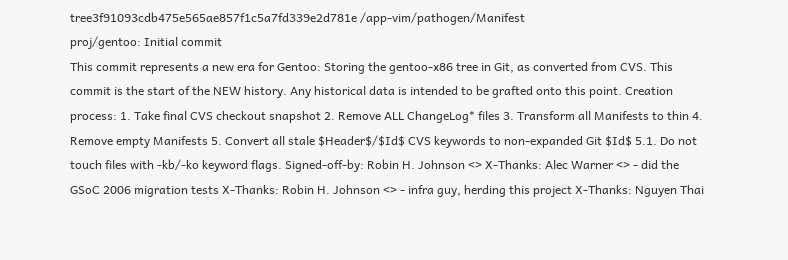tree3f91093cdb475e565ae857f1c5a7fd339e2d781e /app-vim/pathogen/Manifest
proj/gentoo: Initial commit
This commit represents a new era for Gentoo: Storing the gentoo-x86 tree in Git, as converted from CVS. This commit is the start of the NEW history. Any historical data is intended to be grafted onto this point. Creation process: 1. Take final CVS checkout snapshot 2. Remove ALL ChangeLog* files 3. Transform all Manifests to thin 4. Remove empty Manifests 5. Convert all stale $Header$/$Id$ CVS keywords to non-expanded Git $Id$ 5.1. Do not touch files with -kb/-ko keyword flags. Signed-off-by: Robin H. Johnson <> X-Thanks: Alec Warner <> - did the GSoC 2006 migration tests X-Thanks: Robin H. Johnson <> - infra guy, herding this project X-Thanks: Nguyen Thai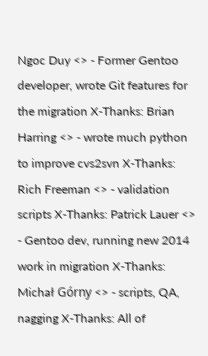Ngoc Duy <> - Former Gentoo developer, wrote Git features for the migration X-Thanks: Brian Harring <> - wrote much python to improve cvs2svn X-Thanks: Rich Freeman <> - validation scripts X-Thanks: Patrick Lauer <> - Gentoo dev, running new 2014 work in migration X-Thanks: Michał Górny <> - scripts, QA, nagging X-Thanks: All of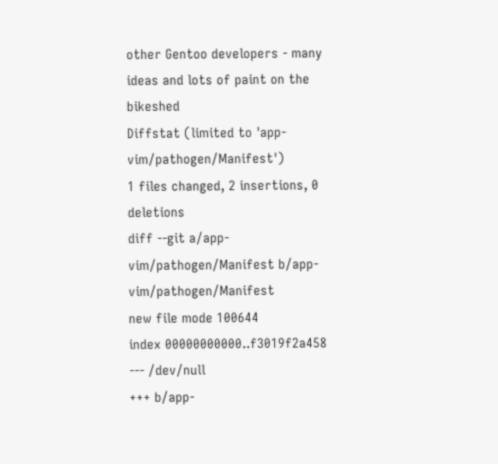other Gentoo developers - many ideas and lots of paint on the bikeshed
Diffstat (limited to 'app-vim/pathogen/Manifest')
1 files changed, 2 insertions, 0 deletions
diff --git a/app-vim/pathogen/Manifest b/app-vim/pathogen/Manifest
new file mode 100644
index 00000000000..f3019f2a458
--- /dev/null
+++ b/app-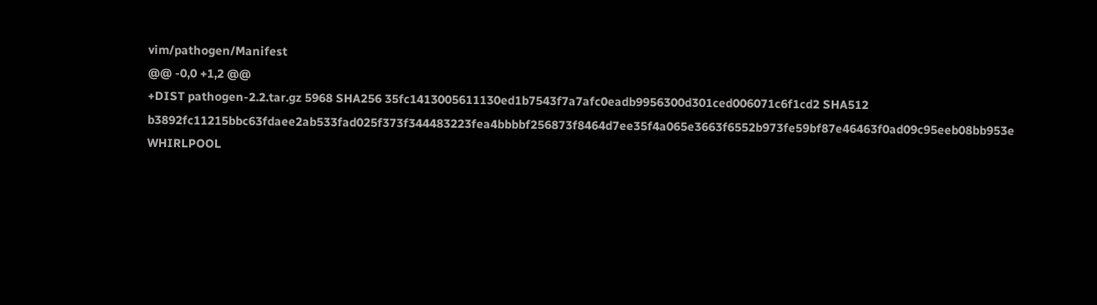vim/pathogen/Manifest
@@ -0,0 +1,2 @@
+DIST pathogen-2.2.tar.gz 5968 SHA256 35fc1413005611130ed1b7543f7a7afc0eadb9956300d301ced006071c6f1cd2 SHA512 b3892fc11215bbc63fdaee2ab533fad025f373f344483223fea4bbbbf256873f8464d7ee35f4a065e3663f6552b973fe59bf87e46463f0ad09c95eeb08bb953e WHIRLPOOL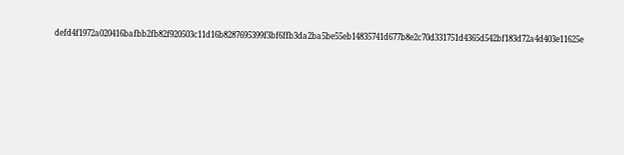defd4f1972a020416bafbb2fb82f920503c11d16b8287695399f3bf6ffb3da2ba5be55eb14835741d677b8e2c70d331751d4365d542bf183d72a4d403e11625e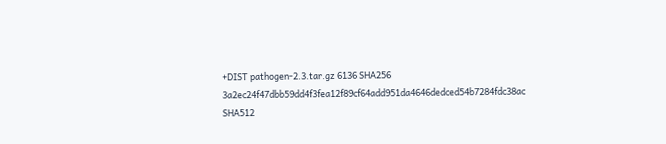+DIST pathogen-2.3.tar.gz 6136 SHA256 3a2ec24f47dbb59dd4f3fea12f89cf64add951da4646dedced54b7284fdc38ac SHA512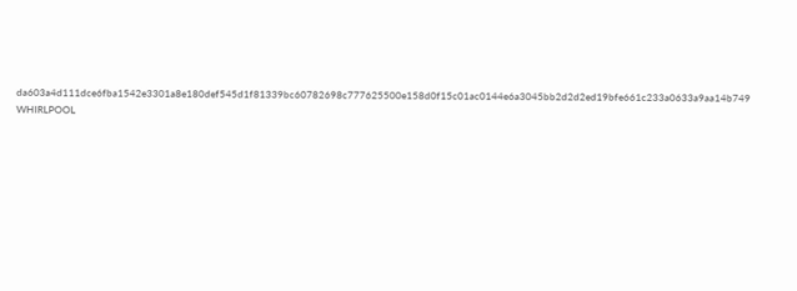da603a4d111dce6fba1542e3301a8e180def545d1f81339bc60782698c777625500e158d0f15c01ac0144e6a3045bb2d2d2ed19bfe661c233a0633a9aa14b749 WHIRLPOOL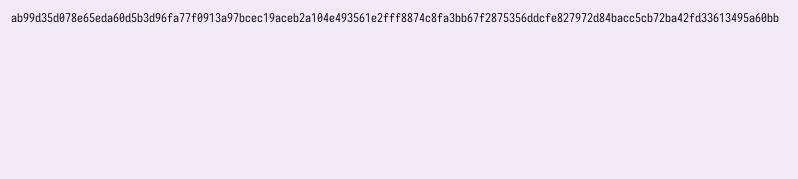ab99d35d078e65eda60d5b3d96fa77f0913a97bcec19aceb2a104e493561e2fff8874c8fa3bb67f2875356ddcfe827972d84bacc5cb72ba42fd33613495a60bb